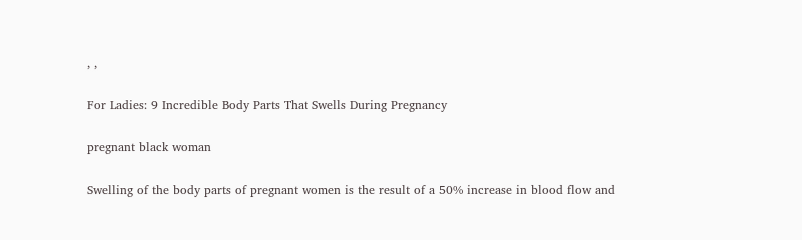, ,

For Ladies: 9 Incredible Body Parts That Swells During Pregnancy

pregnant black woman

Swelling of the body parts of pregnant women is the result of a 50% increase in blood flow and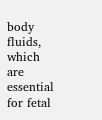body fluids, which are essential for fetal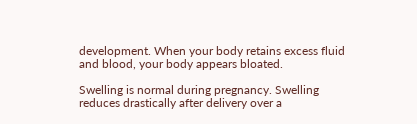development. When your body retains excess fluid and blood, your body appears bloated.

Swelling is normal during pregnancy. Swelling reduces drastically after delivery over a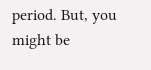period. But, you might be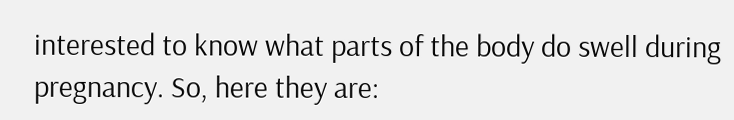interested to know what parts of the body do swell during pregnancy. So, here they are: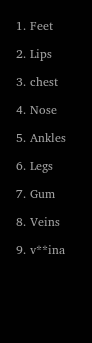1. Feet

2. Lips

3. chest

4. Nose

5. Ankles

6. Legs

7. Gum

8. Veins

9. v**ina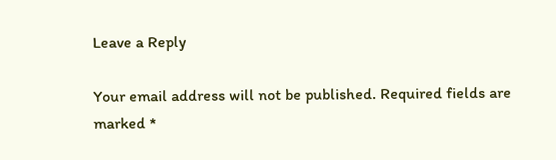Leave a Reply

Your email address will not be published. Required fields are marked *